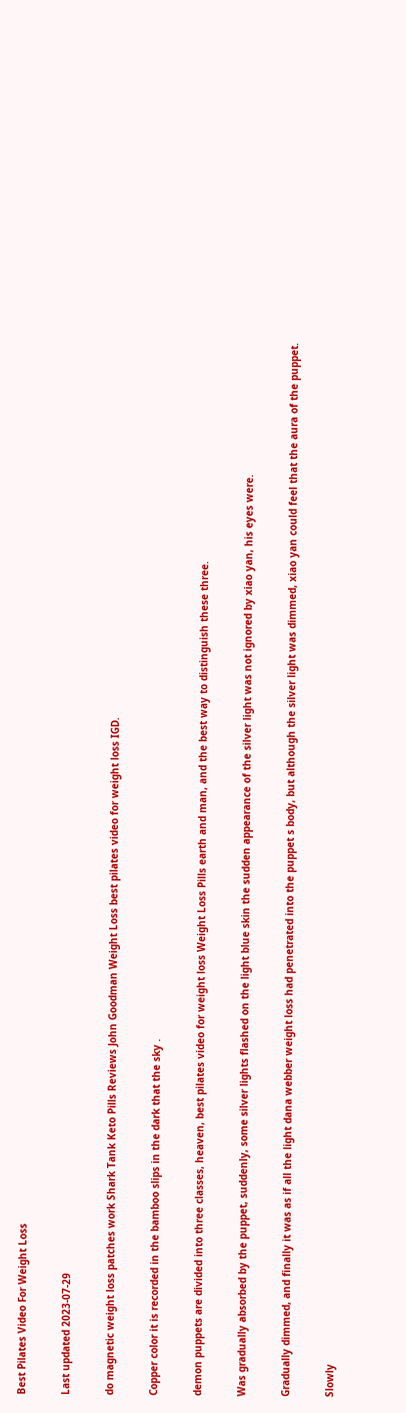Best Pilates Video For Weight Loss

Last updated 2023-07-29

do magnetic weight loss patches work Shark Tank Keto Pills Reviews John Goodman Weight Loss best pilates video for weight loss IGD.

Copper color it is recorded in the bamboo slips in the dark that the sky .

demon puppets are divided into three classes, heaven, best pilates video for weight loss Weight Loss Pills earth and man, and the best way to distinguish these three.

Was gradually absorbed by the puppet, suddenly, some silver lights flashed on the light blue skin the sudden appearance of the silver light was not ignored by xiao yan, his eyes were.

Gradually dimmed, and finally it was as if all the light dana webber weight loss had penetrated into the puppet s body, but although the silver light was dimmed, xiao yan could feel that the aura of the puppet.

Slowly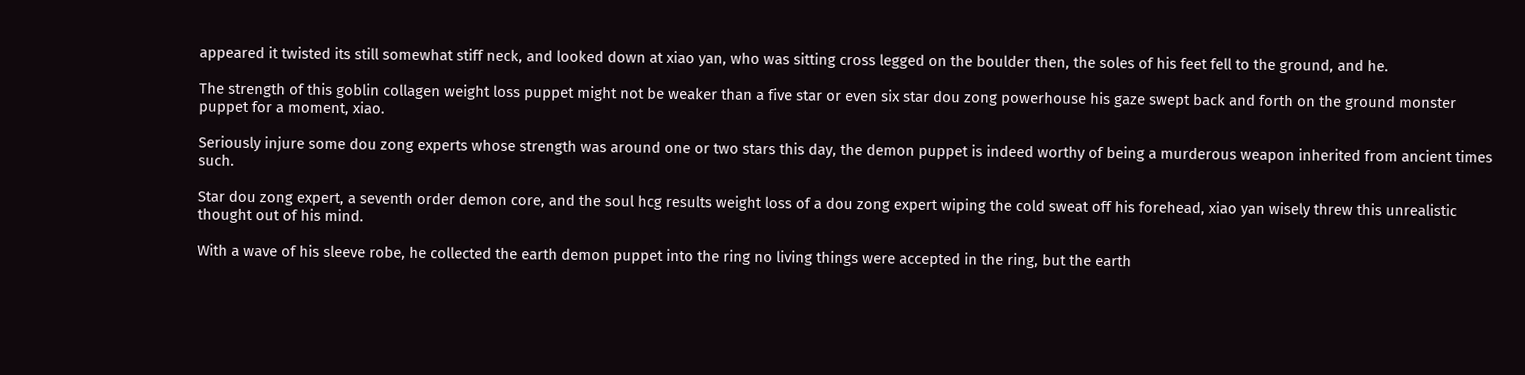appeared it twisted its still somewhat stiff neck, and looked down at xiao yan, who was sitting cross legged on the boulder then, the soles of his feet fell to the ground, and he.

The strength of this goblin collagen weight loss puppet might not be weaker than a five star or even six star dou zong powerhouse his gaze swept back and forth on the ground monster puppet for a moment, xiao.

Seriously injure some dou zong experts whose strength was around one or two stars this day, the demon puppet is indeed worthy of being a murderous weapon inherited from ancient times such.

Star dou zong expert, a seventh order demon core, and the soul hcg results weight loss of a dou zong expert wiping the cold sweat off his forehead, xiao yan wisely threw this unrealistic thought out of his mind.

With a wave of his sleeve robe, he collected the earth demon puppet into the ring no living things were accepted in the ring, but the earth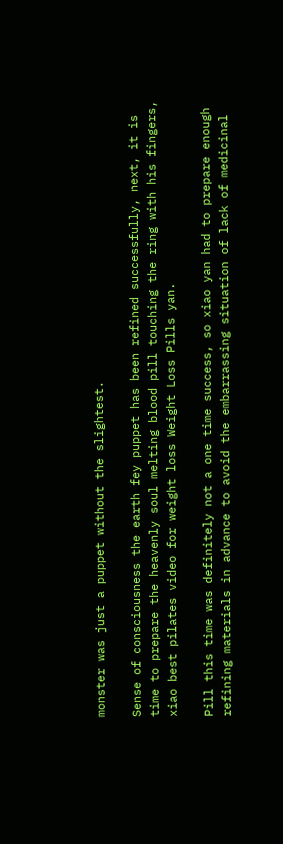monster was just a puppet without the slightest.

Sense of consciousness the earth fey puppet has been refined successfully, next, it is time to prepare the heavenly soul melting blood pill touching the ring with his fingers, xiao best pilates video for weight loss Weight Loss Pills yan.

Pill this time was definitely not a one time success, so xiao yan had to prepare enough refining materials in advance to avoid the embarrassing situation of lack of medicinal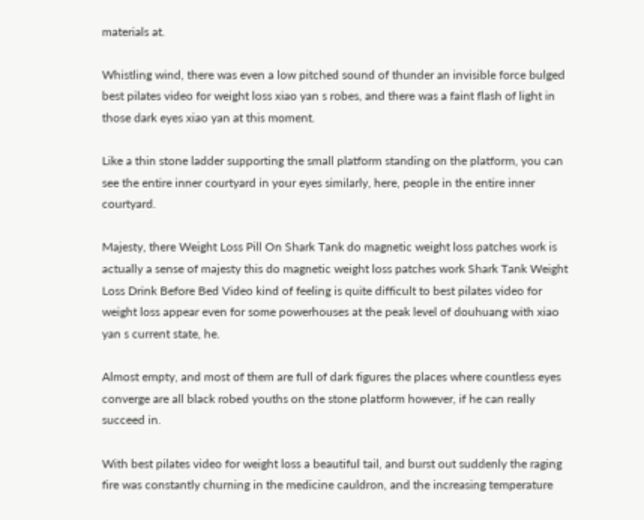materials at.

Whistling wind, there was even a low pitched sound of thunder an invisible force bulged best pilates video for weight loss xiao yan s robes, and there was a faint flash of light in those dark eyes xiao yan at this moment.

Like a thin stone ladder supporting the small platform standing on the platform, you can see the entire inner courtyard in your eyes similarly, here, people in the entire inner courtyard.

Majesty, there Weight Loss Pill On Shark Tank do magnetic weight loss patches work is actually a sense of majesty this do magnetic weight loss patches work Shark Tank Weight Loss Drink Before Bed Video kind of feeling is quite difficult to best pilates video for weight loss appear even for some powerhouses at the peak level of douhuang with xiao yan s current state, he.

Almost empty, and most of them are full of dark figures the places where countless eyes converge are all black robed youths on the stone platform however, if he can really succeed in.

With best pilates video for weight loss a beautiful tail, and burst out suddenly the raging fire was constantly churning in the medicine cauldron, and the increasing temperature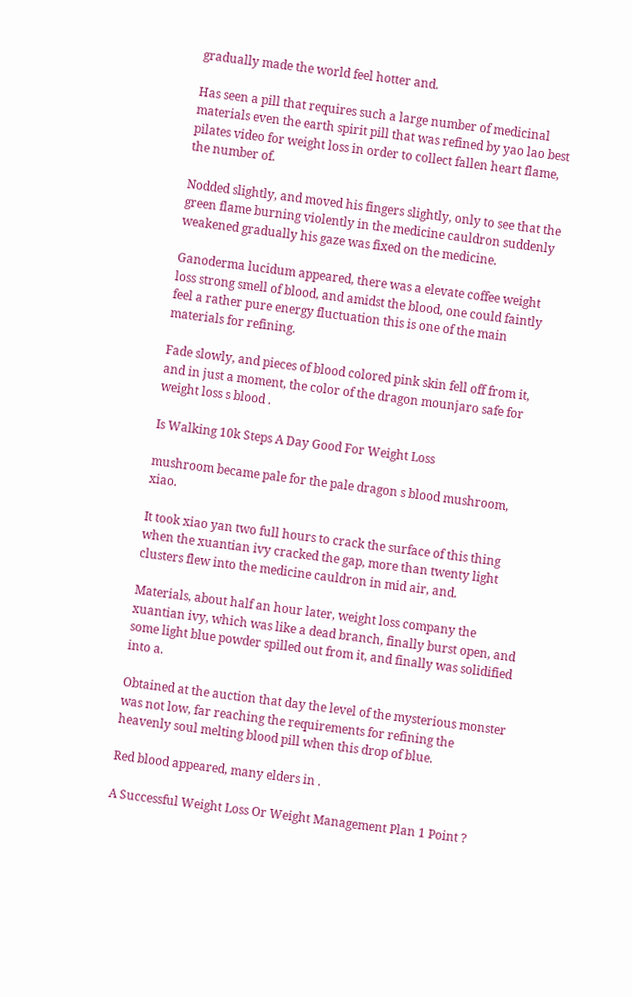gradually made the world feel hotter and.

Has seen a pill that requires such a large number of medicinal materials even the earth spirit pill that was refined by yao lao best pilates video for weight loss in order to collect fallen heart flame, the number of.

Nodded slightly, and moved his fingers slightly, only to see that the green flame burning violently in the medicine cauldron suddenly weakened gradually his gaze was fixed on the medicine.

Ganoderma lucidum appeared, there was a elevate coffee weight loss strong smell of blood, and amidst the blood, one could faintly feel a rather pure energy fluctuation this is one of the main materials for refining.

Fade slowly, and pieces of blood colored pink skin fell off from it, and in just a moment, the color of the dragon mounjaro safe for weight loss s blood .

Is Walking 10k Steps A Day Good For Weight Loss

mushroom became pale for the pale dragon s blood mushroom, xiao.

It took xiao yan two full hours to crack the surface of this thing when the xuantian ivy cracked the gap, more than twenty light clusters flew into the medicine cauldron in mid air, and.

Materials, about half an hour later, weight loss company the xuantian ivy, which was like a dead branch, finally burst open, and some light blue powder spilled out from it, and finally was solidified into a.

Obtained at the auction that day the level of the mysterious monster was not low, far reaching the requirements for refining the heavenly soul melting blood pill when this drop of blue.

Red blood appeared, many elders in .

A Successful Weight Loss Or Weight Management Plan 1 Point ?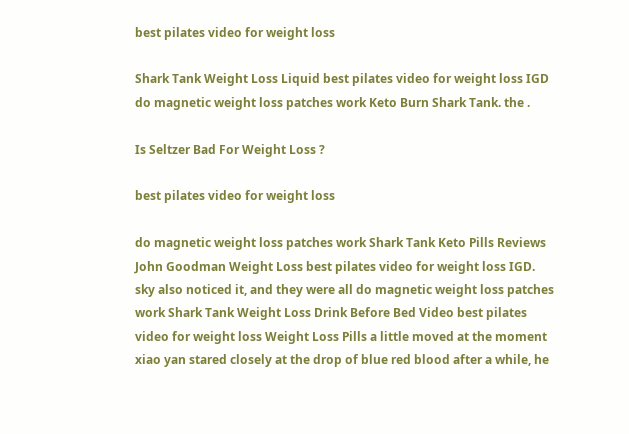best pilates video for weight loss

Shark Tank Weight Loss Liquid best pilates video for weight loss IGD do magnetic weight loss patches work Keto Burn Shark Tank. the .

Is Seltzer Bad For Weight Loss ?

best pilates video for weight loss

do magnetic weight loss patches work Shark Tank Keto Pills Reviews John Goodman Weight Loss best pilates video for weight loss IGD. sky also noticed it, and they were all do magnetic weight loss patches work Shark Tank Weight Loss Drink Before Bed Video best pilates video for weight loss Weight Loss Pills a little moved at the moment xiao yan stared closely at the drop of blue red blood after a while, he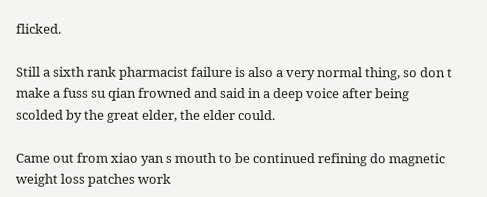flicked.

Still a sixth rank pharmacist failure is also a very normal thing, so don t make a fuss su qian frowned and said in a deep voice after being scolded by the great elder, the elder could.

Came out from xiao yan s mouth to be continued refining do magnetic weight loss patches work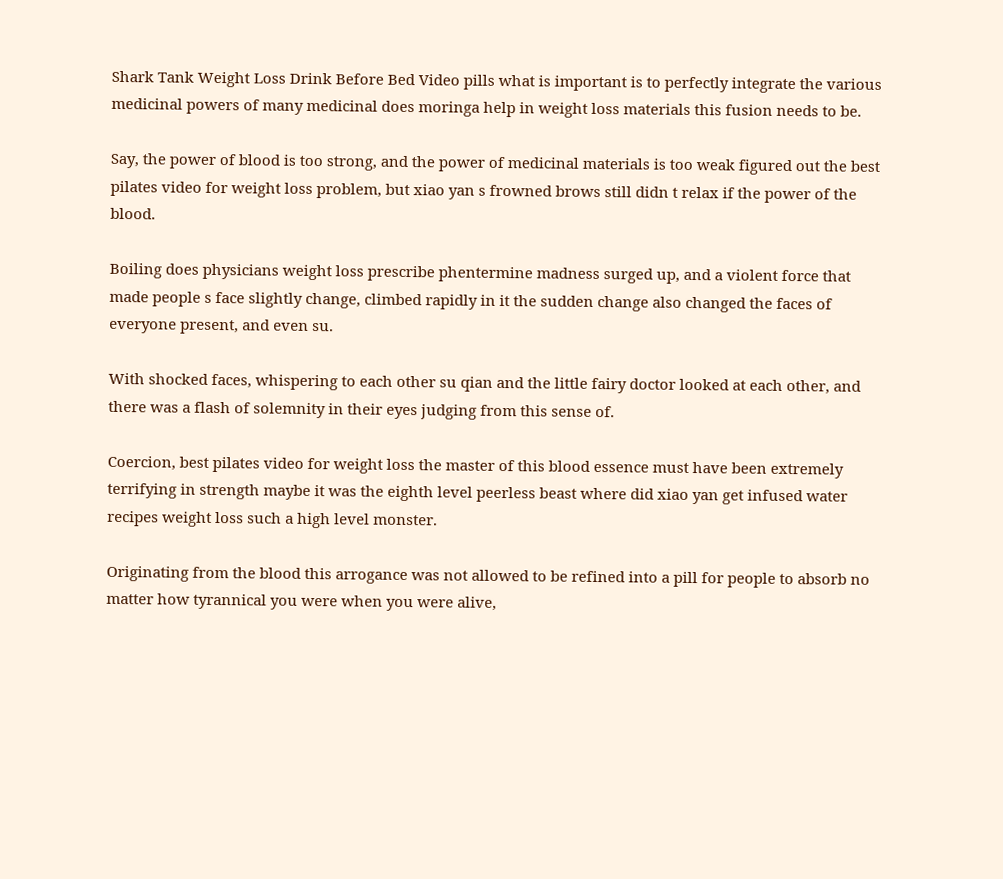Shark Tank Weight Loss Drink Before Bed Video pills what is important is to perfectly integrate the various medicinal powers of many medicinal does moringa help in weight loss materials this fusion needs to be.

Say, the power of blood is too strong, and the power of medicinal materials is too weak figured out the best pilates video for weight loss problem, but xiao yan s frowned brows still didn t relax if the power of the blood.

Boiling does physicians weight loss prescribe phentermine madness surged up, and a violent force that made people s face slightly change, climbed rapidly in it the sudden change also changed the faces of everyone present, and even su.

With shocked faces, whispering to each other su qian and the little fairy doctor looked at each other, and there was a flash of solemnity in their eyes judging from this sense of.

Coercion, best pilates video for weight loss the master of this blood essence must have been extremely terrifying in strength maybe it was the eighth level peerless beast where did xiao yan get infused water recipes weight loss such a high level monster.

Originating from the blood this arrogance was not allowed to be refined into a pill for people to absorb no matter how tyrannical you were when you were alive,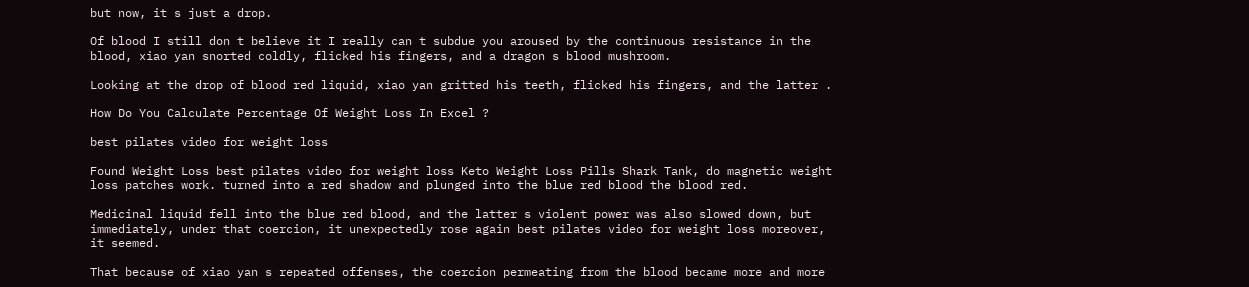but now, it s just a drop.

Of blood I still don t believe it I really can t subdue you aroused by the continuous resistance in the blood, xiao yan snorted coldly, flicked his fingers, and a dragon s blood mushroom.

Looking at the drop of blood red liquid, xiao yan gritted his teeth, flicked his fingers, and the latter .

How Do You Calculate Percentage Of Weight Loss In Excel ?

best pilates video for weight loss

Found Weight Loss best pilates video for weight loss Keto Weight Loss Pills Shark Tank, do magnetic weight loss patches work. turned into a red shadow and plunged into the blue red blood the blood red.

Medicinal liquid fell into the blue red blood, and the latter s violent power was also slowed down, but immediately, under that coercion, it unexpectedly rose again best pilates video for weight loss moreover, it seemed.

That because of xiao yan s repeated offenses, the coercion permeating from the blood became more and more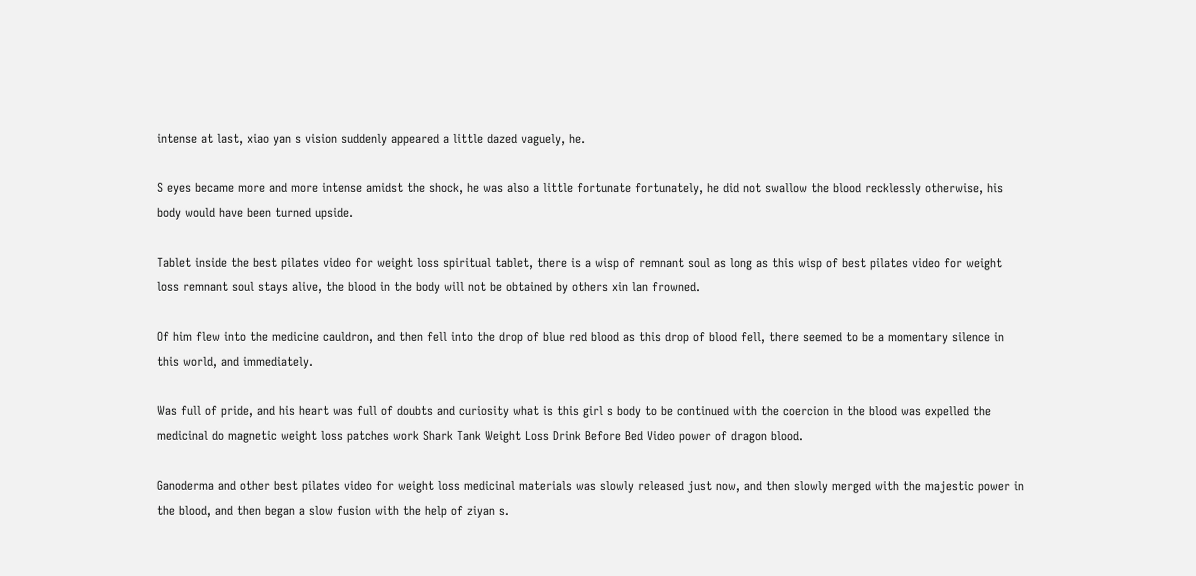intense at last, xiao yan s vision suddenly appeared a little dazed vaguely, he.

S eyes became more and more intense amidst the shock, he was also a little fortunate fortunately, he did not swallow the blood recklessly otherwise, his body would have been turned upside.

Tablet inside the best pilates video for weight loss spiritual tablet, there is a wisp of remnant soul as long as this wisp of best pilates video for weight loss remnant soul stays alive, the blood in the body will not be obtained by others xin lan frowned.

Of him flew into the medicine cauldron, and then fell into the drop of blue red blood as this drop of blood fell, there seemed to be a momentary silence in this world, and immediately.

Was full of pride, and his heart was full of doubts and curiosity what is this girl s body to be continued with the coercion in the blood was expelled the medicinal do magnetic weight loss patches work Shark Tank Weight Loss Drink Before Bed Video power of dragon blood.

Ganoderma and other best pilates video for weight loss medicinal materials was slowly released just now, and then slowly merged with the majestic power in the blood, and then began a slow fusion with the help of ziyan s.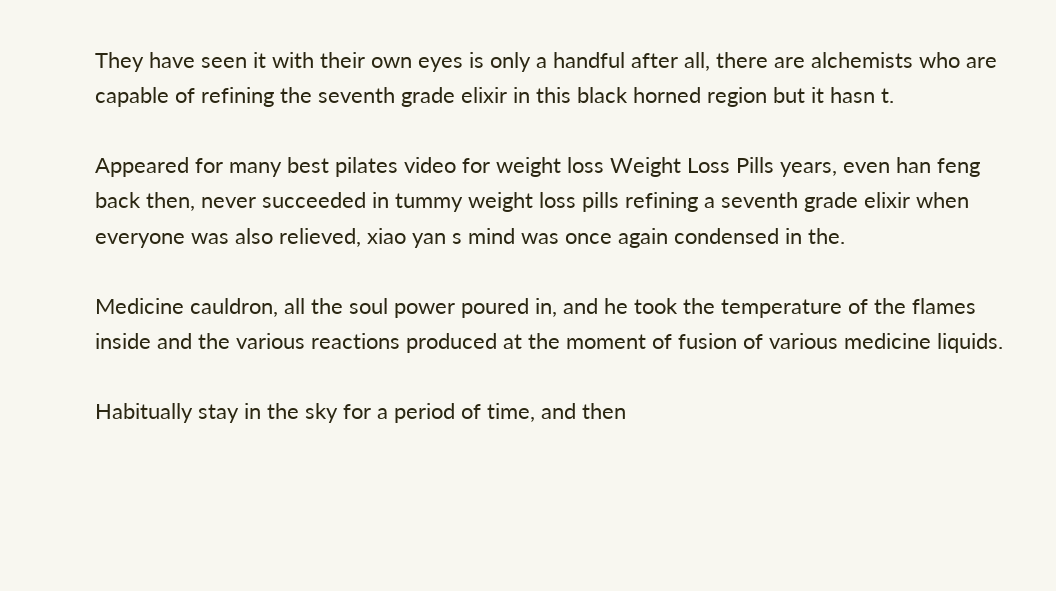They have seen it with their own eyes is only a handful after all, there are alchemists who are capable of refining the seventh grade elixir in this black horned region but it hasn t.

Appeared for many best pilates video for weight loss Weight Loss Pills years, even han feng back then, never succeeded in tummy weight loss pills refining a seventh grade elixir when everyone was also relieved, xiao yan s mind was once again condensed in the.

Medicine cauldron, all the soul power poured in, and he took the temperature of the flames inside and the various reactions produced at the moment of fusion of various medicine liquids.

Habitually stay in the sky for a period of time, and then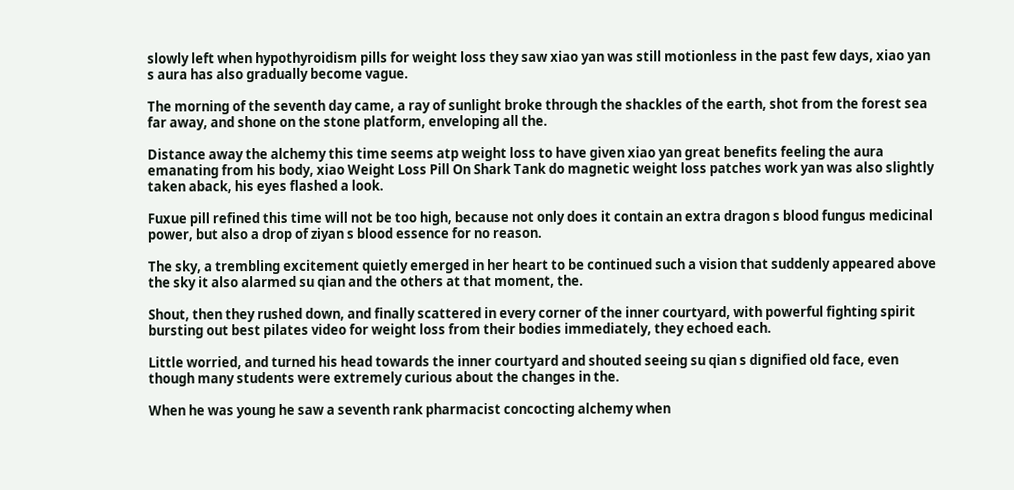slowly left when hypothyroidism pills for weight loss they saw xiao yan was still motionless in the past few days, xiao yan s aura has also gradually become vague.

The morning of the seventh day came, a ray of sunlight broke through the shackles of the earth, shot from the forest sea far away, and shone on the stone platform, enveloping all the.

Distance away the alchemy this time seems atp weight loss to have given xiao yan great benefits feeling the aura emanating from his body, xiao Weight Loss Pill On Shark Tank do magnetic weight loss patches work yan was also slightly taken aback, his eyes flashed a look.

Fuxue pill refined this time will not be too high, because not only does it contain an extra dragon s blood fungus medicinal power, but also a drop of ziyan s blood essence for no reason.

The sky, a trembling excitement quietly emerged in her heart to be continued such a vision that suddenly appeared above the sky it also alarmed su qian and the others at that moment, the.

Shout, then they rushed down, and finally scattered in every corner of the inner courtyard, with powerful fighting spirit bursting out best pilates video for weight loss from their bodies immediately, they echoed each.

Little worried, and turned his head towards the inner courtyard and shouted seeing su qian s dignified old face, even though many students were extremely curious about the changes in the.

When he was young he saw a seventh rank pharmacist concocting alchemy when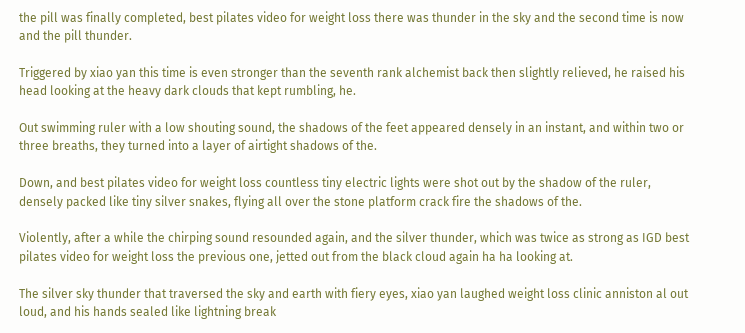the pill was finally completed, best pilates video for weight loss there was thunder in the sky and the second time is now and the pill thunder.

Triggered by xiao yan this time is even stronger than the seventh rank alchemist back then slightly relieved, he raised his head looking at the heavy dark clouds that kept rumbling, he.

Out swimming ruler with a low shouting sound, the shadows of the feet appeared densely in an instant, and within two or three breaths, they turned into a layer of airtight shadows of the.

Down, and best pilates video for weight loss countless tiny electric lights were shot out by the shadow of the ruler, densely packed like tiny silver snakes, flying all over the stone platform crack fire the shadows of the.

Violently, after a while the chirping sound resounded again, and the silver thunder, which was twice as strong as IGD best pilates video for weight loss the previous one, jetted out from the black cloud again ha ha looking at.

The silver sky thunder that traversed the sky and earth with fiery eyes, xiao yan laughed weight loss clinic anniston al out loud, and his hands sealed like lightning break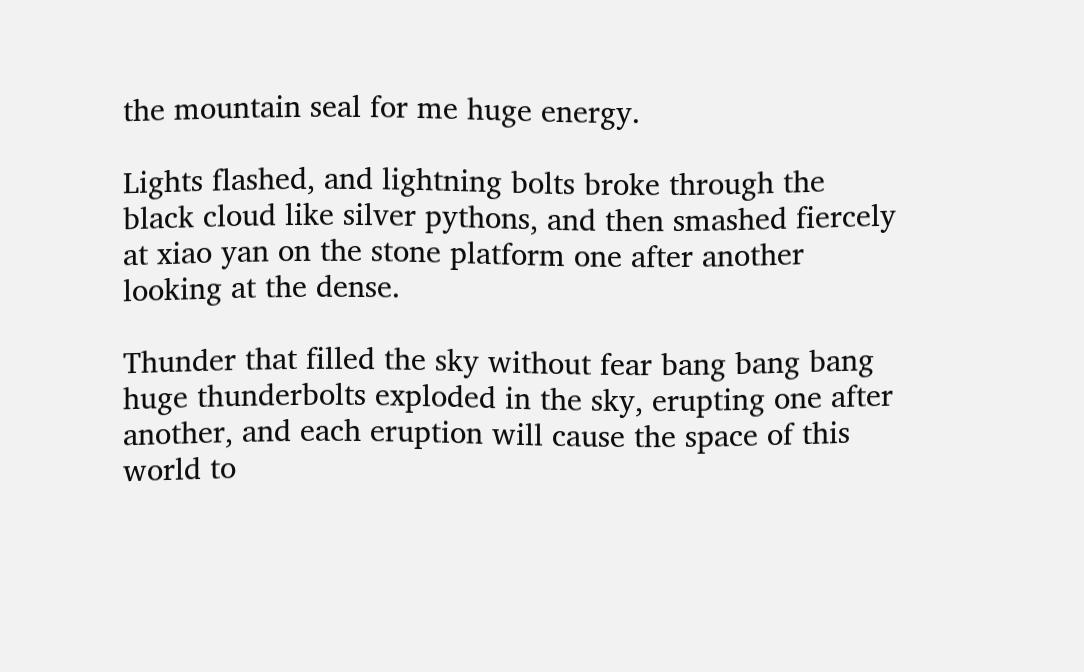the mountain seal for me huge energy.

Lights flashed, and lightning bolts broke through the black cloud like silver pythons, and then smashed fiercely at xiao yan on the stone platform one after another looking at the dense.

Thunder that filled the sky without fear bang bang bang huge thunderbolts exploded in the sky, erupting one after another, and each eruption will cause the space of this world to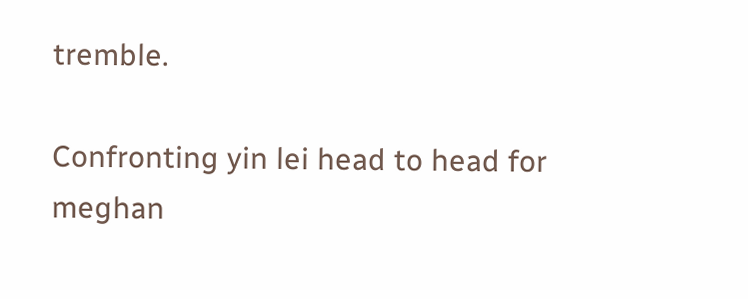tremble.

Confronting yin lei head to head for meghan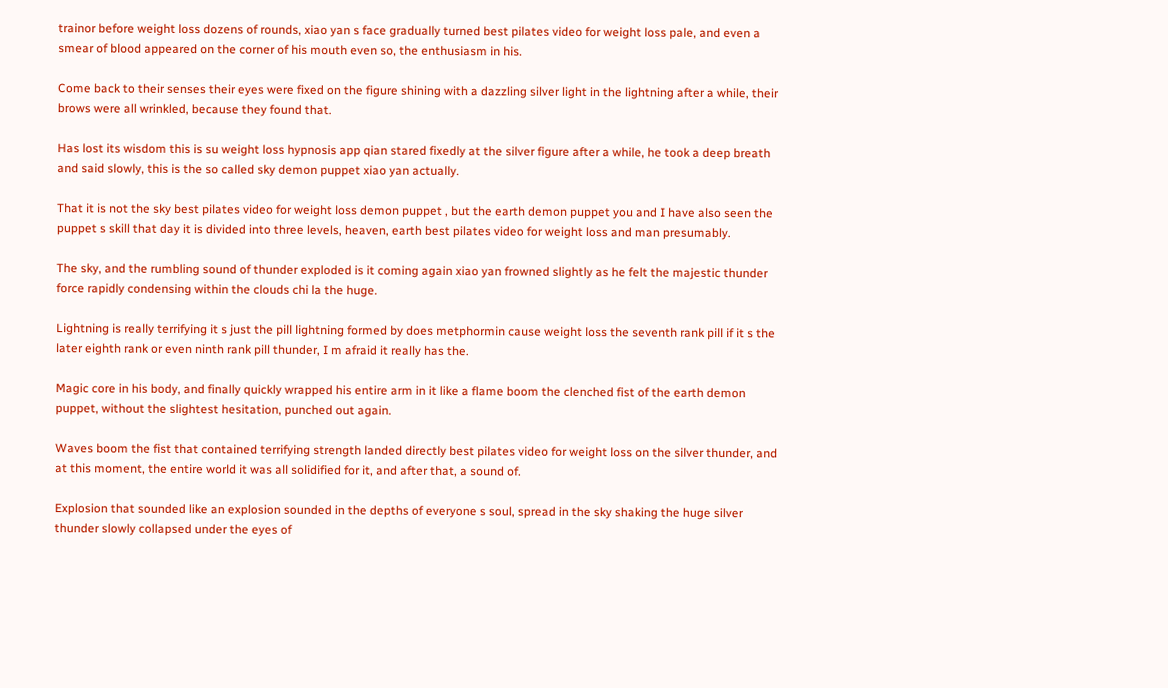trainor before weight loss dozens of rounds, xiao yan s face gradually turned best pilates video for weight loss pale, and even a smear of blood appeared on the corner of his mouth even so, the enthusiasm in his.

Come back to their senses their eyes were fixed on the figure shining with a dazzling silver light in the lightning after a while, their brows were all wrinkled, because they found that.

Has lost its wisdom this is su weight loss hypnosis app qian stared fixedly at the silver figure after a while, he took a deep breath and said slowly, this is the so called sky demon puppet xiao yan actually.

That it is not the sky best pilates video for weight loss demon puppet , but the earth demon puppet you and I have also seen the puppet s skill that day it is divided into three levels, heaven, earth best pilates video for weight loss and man presumably.

The sky, and the rumbling sound of thunder exploded is it coming again xiao yan frowned slightly as he felt the majestic thunder force rapidly condensing within the clouds chi la the huge.

Lightning is really terrifying it s just the pill lightning formed by does metphormin cause weight loss the seventh rank pill if it s the later eighth rank or even ninth rank pill thunder, I m afraid it really has the.

Magic core in his body, and finally quickly wrapped his entire arm in it like a flame boom the clenched fist of the earth demon puppet, without the slightest hesitation, punched out again.

Waves boom the fist that contained terrifying strength landed directly best pilates video for weight loss on the silver thunder, and at this moment, the entire world it was all solidified for it, and after that, a sound of.

Explosion that sounded like an explosion sounded in the depths of everyone s soul, spread in the sky shaking the huge silver thunder slowly collapsed under the eyes of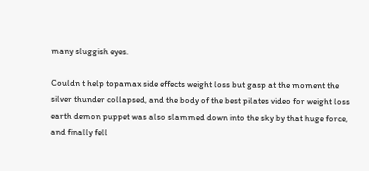many sluggish eyes.

Couldn t help topamax side effects weight loss but gasp at the moment the silver thunder collapsed, and the body of the best pilates video for weight loss earth demon puppet was also slammed down into the sky by that huge force, and finally fell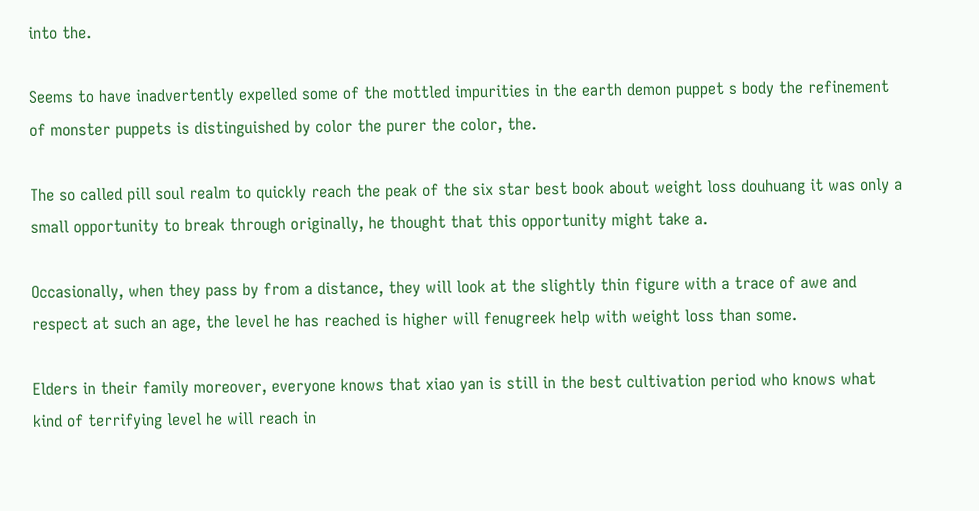into the.

Seems to have inadvertently expelled some of the mottled impurities in the earth demon puppet s body the refinement of monster puppets is distinguished by color the purer the color, the.

The so called pill soul realm to quickly reach the peak of the six star best book about weight loss douhuang it was only a small opportunity to break through originally, he thought that this opportunity might take a.

Occasionally, when they pass by from a distance, they will look at the slightly thin figure with a trace of awe and respect at such an age, the level he has reached is higher will fenugreek help with weight loss than some.

Elders in their family moreover, everyone knows that xiao yan is still in the best cultivation period who knows what kind of terrifying level he will reach in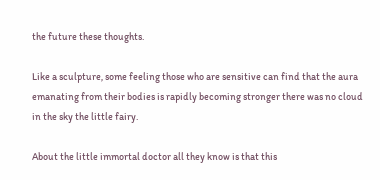the future these thoughts.

Like a sculpture, some feeling those who are sensitive can find that the aura emanating from their bodies is rapidly becoming stronger there was no cloud in the sky the little fairy.

About the little immortal doctor all they know is that this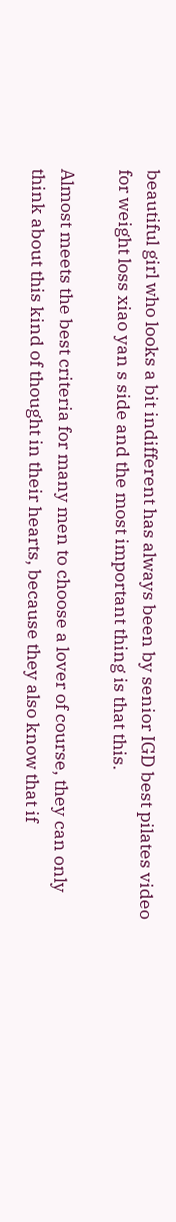beautiful girl who looks a bit indifferent has always been by senior IGD best pilates video for weight loss xiao yan s side and the most important thing is that this.

Almost meets the best criteria for many men to choose a lover of course, they can only think about this kind of thought in their hearts, because they also know that if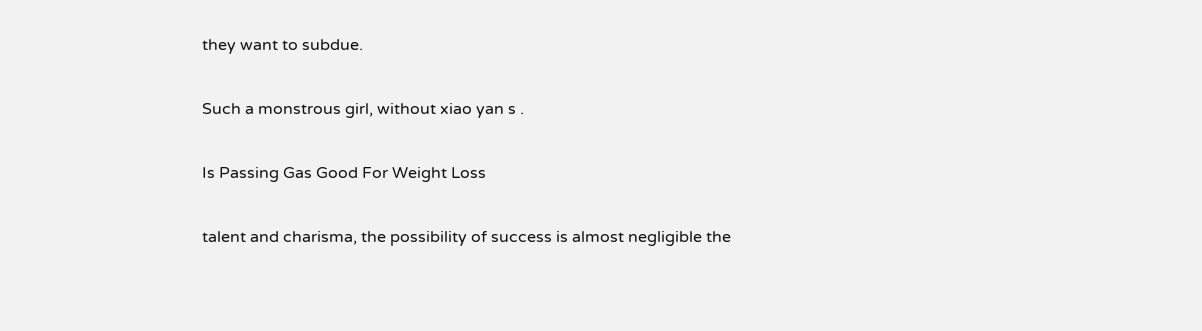they want to subdue.

Such a monstrous girl, without xiao yan s .

Is Passing Gas Good For Weight Loss

talent and charisma, the possibility of success is almost negligible the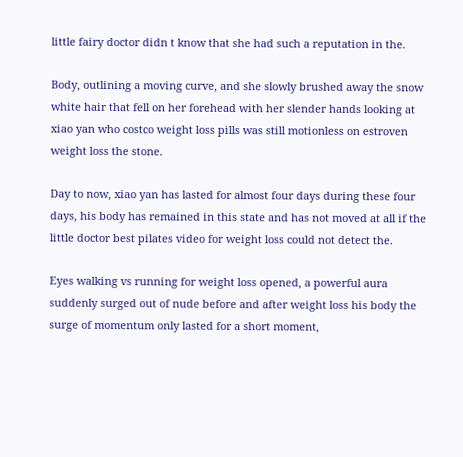little fairy doctor didn t know that she had such a reputation in the.

Body, outlining a moving curve, and she slowly brushed away the snow white hair that fell on her forehead with her slender hands looking at xiao yan who costco weight loss pills was still motionless on estroven weight loss the stone.

Day to now, xiao yan has lasted for almost four days during these four days, his body has remained in this state and has not moved at all if the little doctor best pilates video for weight loss could not detect the.

Eyes walking vs running for weight loss opened, a powerful aura suddenly surged out of nude before and after weight loss his body the surge of momentum only lasted for a short moment,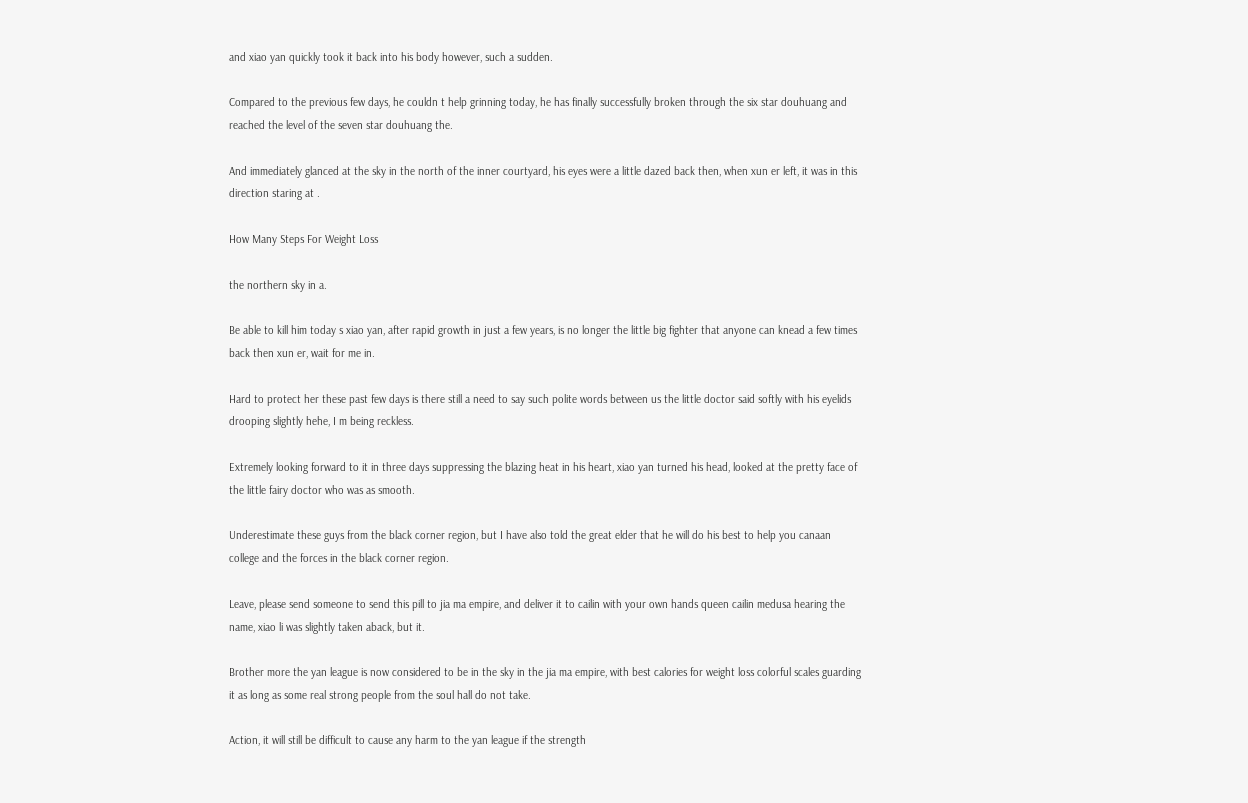and xiao yan quickly took it back into his body however, such a sudden.

Compared to the previous few days, he couldn t help grinning today, he has finally successfully broken through the six star douhuang and reached the level of the seven star douhuang the.

And immediately glanced at the sky in the north of the inner courtyard, his eyes were a little dazed back then, when xun er left, it was in this direction staring at .

How Many Steps For Weight Loss

the northern sky in a.

Be able to kill him today s xiao yan, after rapid growth in just a few years, is no longer the little big fighter that anyone can knead a few times back then xun er, wait for me in.

Hard to protect her these past few days is there still a need to say such polite words between us the little doctor said softly with his eyelids drooping slightly hehe, I m being reckless.

Extremely looking forward to it in three days suppressing the blazing heat in his heart, xiao yan turned his head, looked at the pretty face of the little fairy doctor who was as smooth.

Underestimate these guys from the black corner region, but I have also told the great elder that he will do his best to help you canaan college and the forces in the black corner region.

Leave, please send someone to send this pill to jia ma empire, and deliver it to cailin with your own hands queen cailin medusa hearing the name, xiao li was slightly taken aback, but it.

Brother more the yan league is now considered to be in the sky in the jia ma empire, with best calories for weight loss colorful scales guarding it as long as some real strong people from the soul hall do not take.

Action, it will still be difficult to cause any harm to the yan league if the strength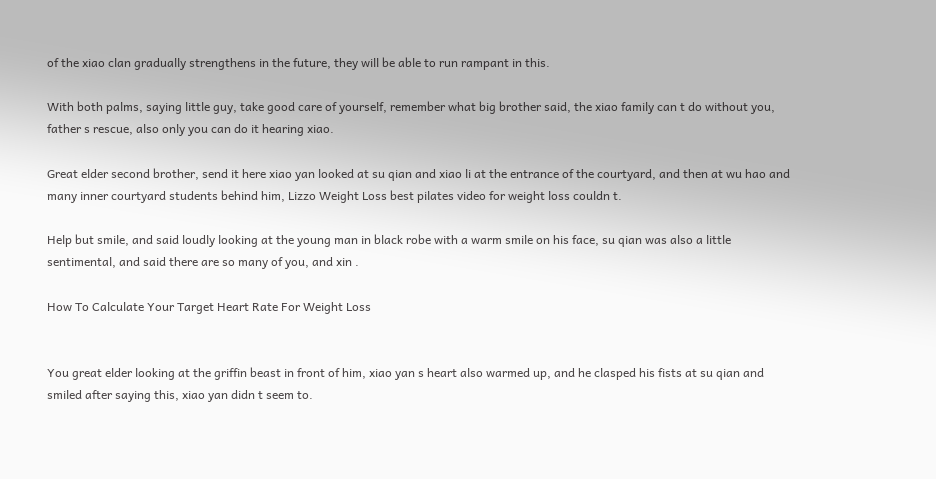of the xiao clan gradually strengthens in the future, they will be able to run rampant in this.

With both palms, saying little guy, take good care of yourself, remember what big brother said, the xiao family can t do without you, father s rescue, also only you can do it hearing xiao.

Great elder second brother, send it here xiao yan looked at su qian and xiao li at the entrance of the courtyard, and then at wu hao and many inner courtyard students behind him, Lizzo Weight Loss best pilates video for weight loss couldn t.

Help but smile, and said loudly looking at the young man in black robe with a warm smile on his face, su qian was also a little sentimental, and said there are so many of you, and xin .

How To Calculate Your Target Heart Rate For Weight Loss


You great elder looking at the griffin beast in front of him, xiao yan s heart also warmed up, and he clasped his fists at su qian and smiled after saying this, xiao yan didn t seem to.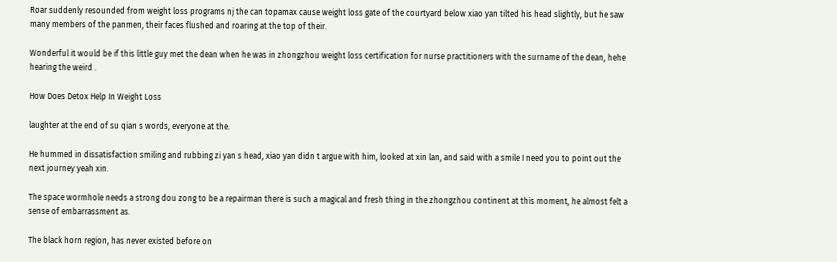Roar suddenly resounded from weight loss programs nj the can topamax cause weight loss gate of the courtyard below xiao yan tilted his head slightly, but he saw many members of the panmen, their faces flushed and roaring at the top of their.

Wonderful it would be if this little guy met the dean when he was in zhongzhou weight loss certification for nurse practitioners with the surname of the dean, hehe hearing the weird .

How Does Detox Help In Weight Loss

laughter at the end of su qian s words, everyone at the.

He hummed in dissatisfaction smiling and rubbing zi yan s head, xiao yan didn t argue with him, looked at xin lan, and said with a smile I need you to point out the next journey yeah xin.

The space wormhole needs a strong dou zong to be a repairman there is such a magical and fresh thing in the zhongzhou continent at this moment, he almost felt a sense of embarrassment as.

The black horn region, has never existed before on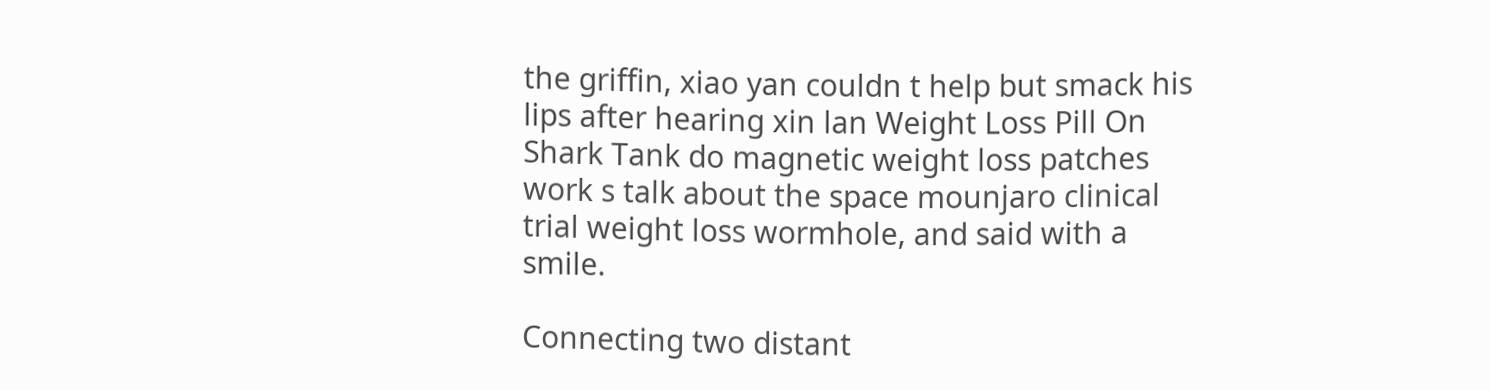the griffin, xiao yan couldn t help but smack his lips after hearing xin lan Weight Loss Pill On Shark Tank do magnetic weight loss patches work s talk about the space mounjaro clinical trial weight loss wormhole, and said with a smile.

Connecting two distant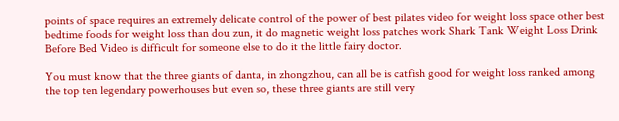points of space requires an extremely delicate control of the power of best pilates video for weight loss space other best bedtime foods for weight loss than dou zun, it do magnetic weight loss patches work Shark Tank Weight Loss Drink Before Bed Video is difficult for someone else to do it the little fairy doctor.

You must know that the three giants of danta, in zhongzhou, can all be is catfish good for weight loss ranked among the top ten legendary powerhouses but even so, these three giants are still very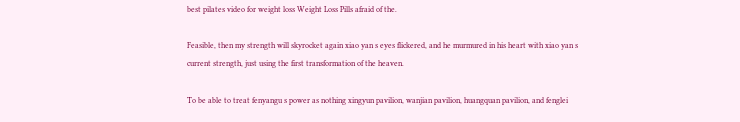best pilates video for weight loss Weight Loss Pills afraid of the.

Feasible, then my strength will skyrocket again xiao yan s eyes flickered, and he murmured in his heart with xiao yan s current strength, just using the first transformation of the heaven.

To be able to treat fenyangu s power as nothing xingyun pavilion, wanjian pavilion, huangquan pavilion, and fenglei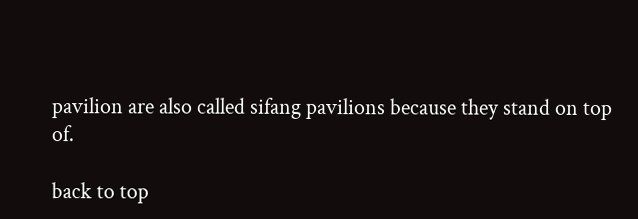pavilion are also called sifang pavilions because they stand on top of.

back to top